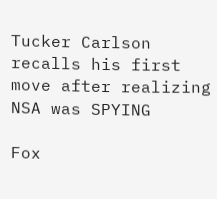Tucker Carlson recalls his first move after realizing NSA was SPYING

Fox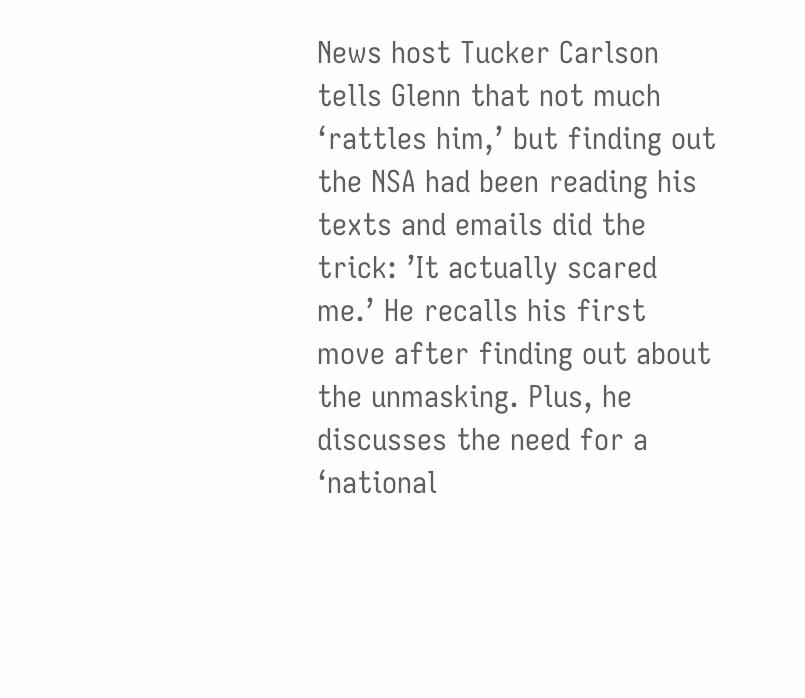News host Tucker Carlson tells Glenn that not much ‘rattles him,’ but finding out the NSA had been reading his texts and emails did the trick: ’It actually scared me.’ He recalls his first move after finding out about the unmasking. Plus, he discusses the need for a ‘national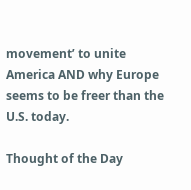movement’ to unite America AND why Europe seems to be freer than the U.S. today.

Thought of the Day